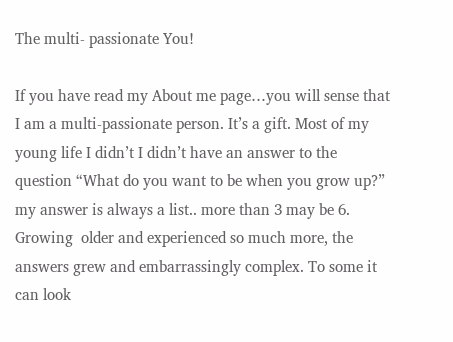The multi- passionate You!

If you have read my About me page…you will sense that I am a multi-passionate person. It’s a gift. Most of my young life I didn’t I didn’t have an answer to the question “What do you want to be when you grow up?” my answer is always a list.. more than 3 may be 6.  Growing  older and experienced so much more, the answers grew and embarrassingly complex. To some it can look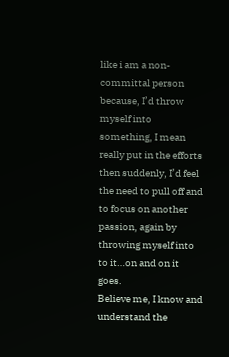like i am a non-committal person because, I’d throw myself into something, I mean really put in the efforts then suddenly, I’d feel the need to pull off and to focus on another passion, again by throwing myself into to it…on and on it goes.
Believe me, I know and understand the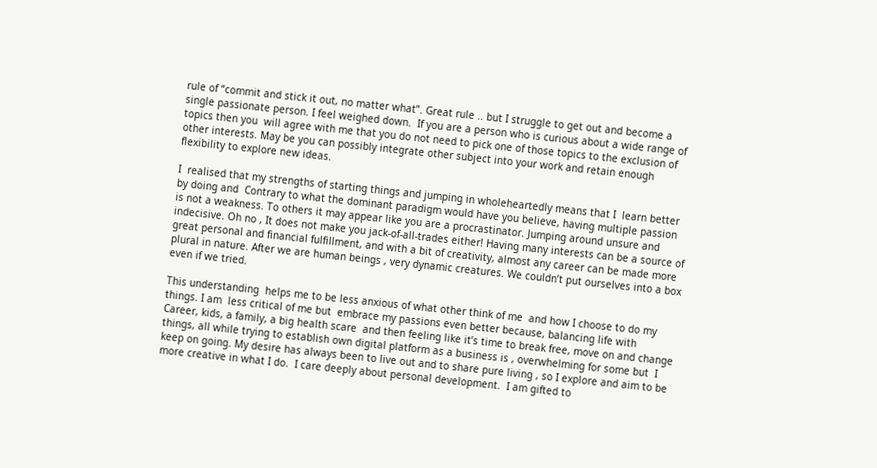rule of “commit and stick it out, no matter what”. Great rule .. but I struggle to get out and become a single passionate person. I feel weighed down.  If you are a person who is curious about a wide range of topics then you  will agree with me that you do not need to pick one of those topics to the exclusion of other interests. May be you can possibly integrate other subject into your work and retain enough flexibility to explore new ideas.

I  realised that my strengths of starting things and jumping in wholeheartedly means that I  learn better by doing and  Contrary to what the dominant paradigm would have you believe, having multiple passion  is not a weakness. To others it may appear like you are a procrastinator. Jumping around unsure and indecisive. Oh no , It does not make you jack-of-all-trades either! Having many interests can be a source of great personal and financial fulfillment, and with a bit of creativity, almost any career can be made more plural in nature. After we are human beings , very dynamic creatures. We couldn’t put ourselves into a box even if we tried.

This understanding  helps me to be less anxious of what other think of me  and how I choose to do my things. I am  less critical of me but  embrace my passions even better because, balancing life with  Career, kids, a family, a big health scare  and then feeling like it’s time to break free, move on and change things, all while trying to establish own digital platform as a business is , overwhelming for some but  I keep on going. My desire has always been to live out and to share pure living , so I explore and aim to be more creative in what I do.  I care deeply about personal development.  I am gifted to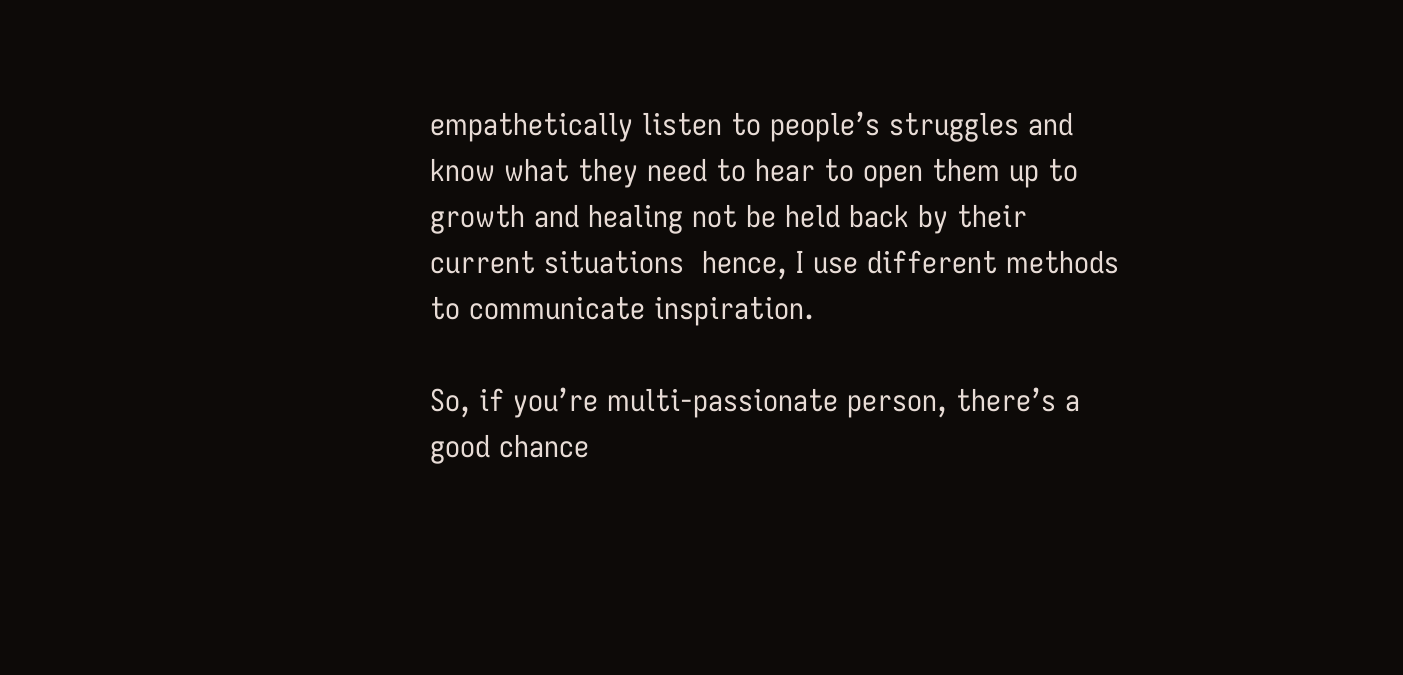empathetically listen to people’s struggles and know what they need to hear to open them up to growth and healing not be held back by their current situations  hence, I use different methods to communicate inspiration.

So, if you’re multi-passionate person, there’s a good chance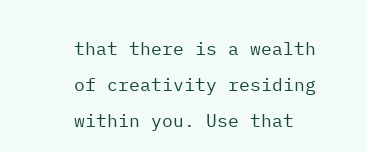that there is a wealth of creativity residing within you. Use that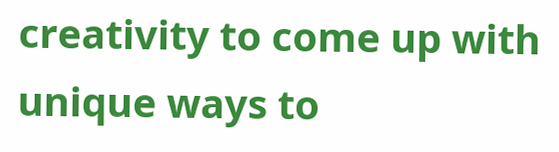creativity to come up with unique ways to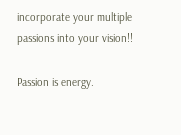incorporate your multiple passions into your vision!!

Passion is energy.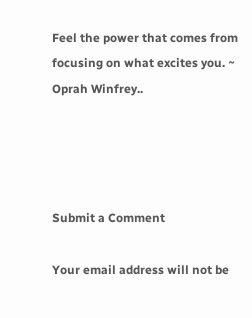Feel the power that comes from focusing on what excites you. ~ Oprah Winfrey..




Submit a Comment

Your email address will not be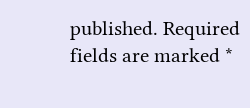published. Required fields are marked *